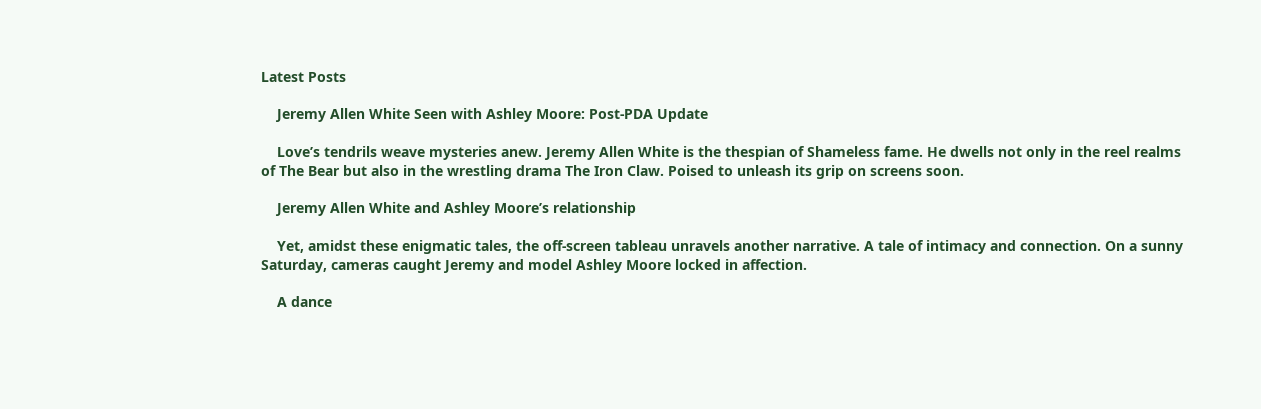Latest Posts

    Jeremy Allen White Seen with Ashley Moore: Post-PDA Update

    Love’s tendrils weave mysteries anew. Jeremy Allen White is the thespian of Shameless fame. He dwells not only in the reel realms of The Bear but also in the wrestling drama The Iron Claw. Poised to unleash its grip on screens soon.

    Jeremy Allen White and Ashley Moore’s relationship

    Yet, amidst these enigmatic tales, the off-screen tableau unravels another narrative. A tale of intimacy and connection. On a sunny Saturday, cameras caught Jeremy and model Ashley Moore locked in affection.

    A dance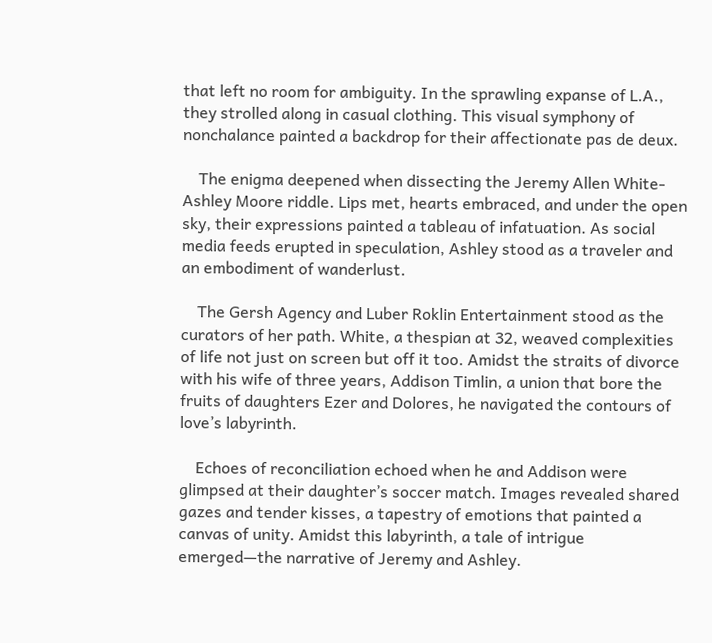that left no room for ambiguity. In the sprawling expanse of L.A., they strolled along in casual clothing. This visual symphony of nonchalance painted a backdrop for their affectionate pas de deux.

    The enigma deepened when dissecting the Jeremy Allen White-Ashley Moore riddle. Lips met, hearts embraced, and under the open sky, their expressions painted a tableau of infatuation. As social media feeds erupted in speculation, Ashley stood as a traveler and an embodiment of wanderlust.

    The Gersh Agency and Luber Roklin Entertainment stood as the curators of her path. White, a thespian at 32, weaved complexities of life not just on screen but off it too. Amidst the straits of divorce with his wife of three years, Addison Timlin, a union that bore the fruits of daughters Ezer and Dolores, he navigated the contours of love’s labyrinth.

    Echoes of reconciliation echoed when he and Addison were glimpsed at their daughter’s soccer match. Images revealed shared gazes and tender kisses, a tapestry of emotions that painted a canvas of unity. Amidst this labyrinth, a tale of intrigue emerged—the narrative of Jeremy and Ashley.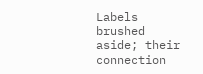Labels brushed aside; their connection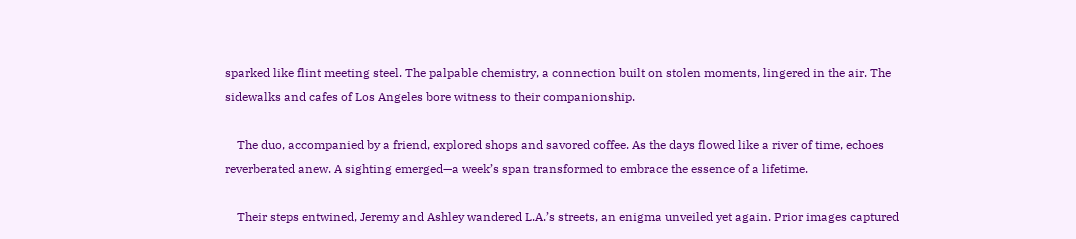sparked like flint meeting steel. The palpable chemistry, a connection built on stolen moments, lingered in the air. The sidewalks and cafes of Los Angeles bore witness to their companionship.

    The duo, accompanied by a friend, explored shops and savored coffee. As the days flowed like a river of time, echoes reverberated anew. A sighting emerged—a week’s span transformed to embrace the essence of a lifetime.

    Their steps entwined, Jeremy and Ashley wandered L.A.’s streets, an enigma unveiled yet again. Prior images captured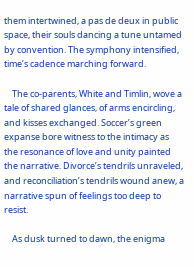them intertwined, a pas de deux in public space, their souls dancing a tune untamed by convention. The symphony intensified, time’s cadence marching forward.

    The co-parents, White and Timlin, wove a tale of shared glances, of arms encircling, and kisses exchanged. Soccer’s green expanse bore witness to the intimacy as the resonance of love and unity painted the narrative. Divorce’s tendrils unraveled, and reconciliation’s tendrils wound anew, a narrative spun of feelings too deep to resist.

    As dusk turned to dawn, the enigma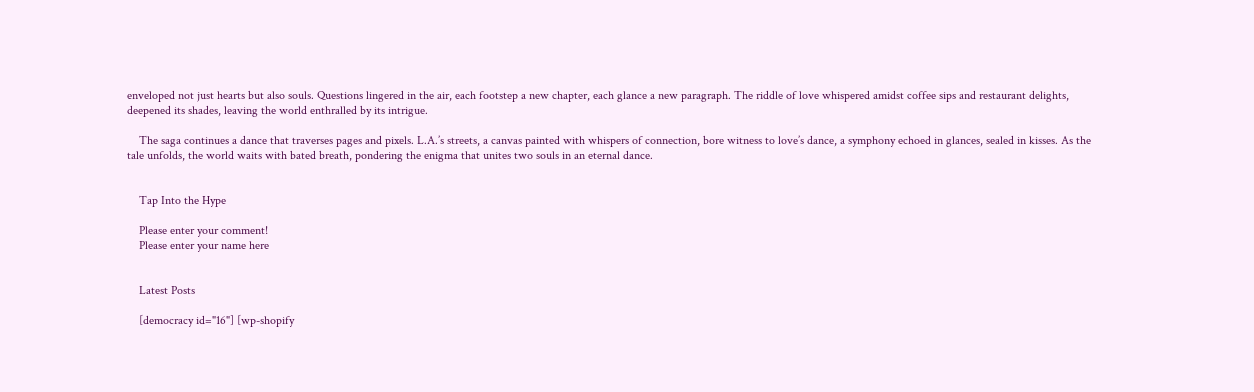enveloped not just hearts but also souls. Questions lingered in the air, each footstep a new chapter, each glance a new paragraph. The riddle of love whispered amidst coffee sips and restaurant delights, deepened its shades, leaving the world enthralled by its intrigue.

    The saga continues a dance that traverses pages and pixels. L.A.’s streets, a canvas painted with whispers of connection, bore witness to love’s dance, a symphony echoed in glances, sealed in kisses. As the tale unfolds, the world waits with bated breath, pondering the enigma that unites two souls in an eternal dance.


    Tap Into the Hype

    Please enter your comment!
    Please enter your name here


    Latest Posts

    [democracy id="16"] [wp-shopify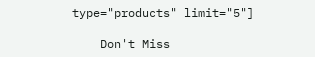type="products" limit="5"]

    Don't Miss